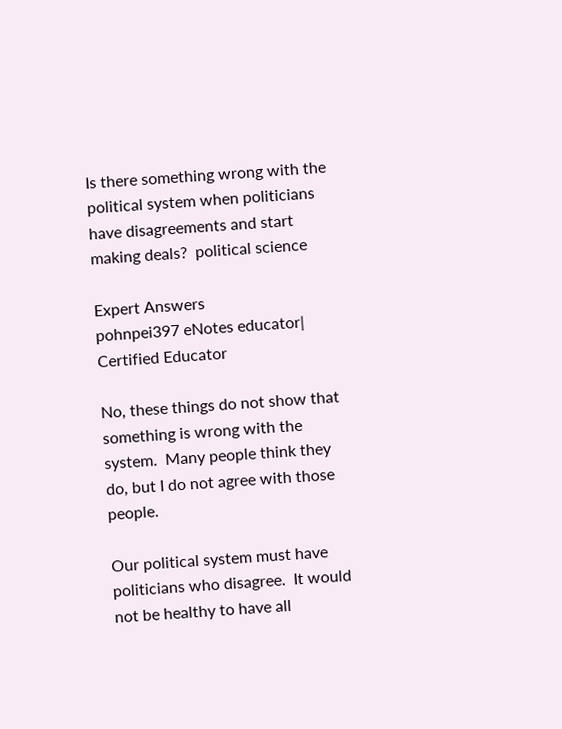Is there something wrong with the political system when politicians have disagreements and start making deals?  political science

Expert Answers
pohnpei397 eNotes educator| Certified Educator

No, these things do not show that something is wrong with the system.  Many people think they do, but I do not agree with those people.

Our political system must have politicians who disagree.  It would not be healthy to have all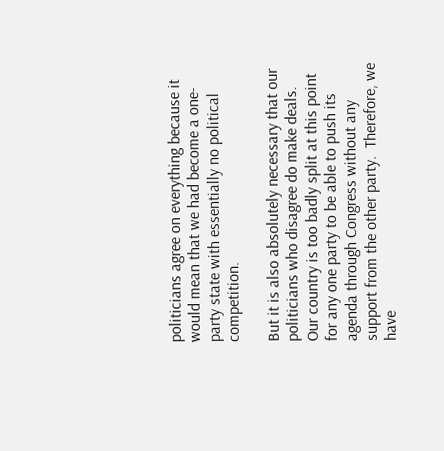politicians agree on everything because it would mean that we had become a one-party state with essentially no political competition.

But it is also absolutely necessary that our politicians who disagree do make deals.  Our country is too badly split at this point for any one party to be able to push its agenda through Congress without any support from the other party.  Therefore, we have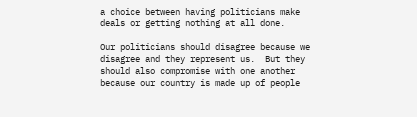a choice between having politicians make deals or getting nothing at all done.

Our politicians should disagree because we disagree and they represent us.  But they should also compromise with one another because our country is made up of people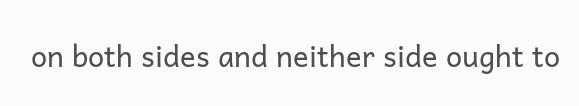on both sides and neither side ought to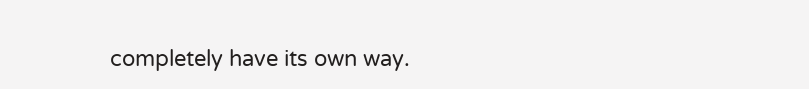completely have its own way.